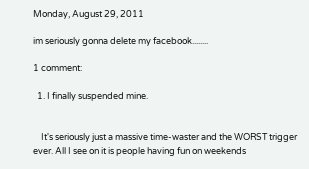Monday, August 29, 2011

im seriously gonna delete my facebook........

1 comment:

  1. I finally suspended mine.


    It's seriously just a massive time-waster and the WORST trigger ever. All I see on it is people having fun on weekends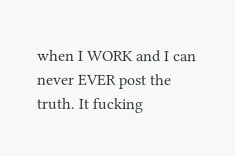when I WORK and I can never EVER post the truth. It fucking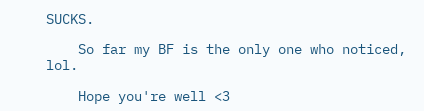SUCKS.

    So far my BF is the only one who noticed, lol.

    Hope you're well <3